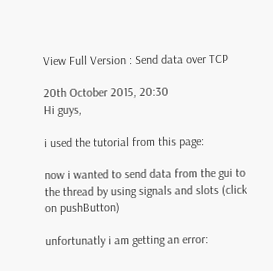View Full Version : Send data over TCP

20th October 2015, 20:30
Hi guys,

i used the tutorial from this page:

now i wanted to send data from the gui to the thread by using signals and slots (click on pushButton)

unfortunatly i am getting an error: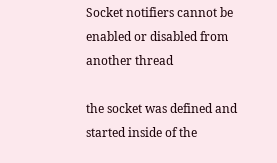Socket notifiers cannot be enabled or disabled from another thread

the socket was defined and started inside of the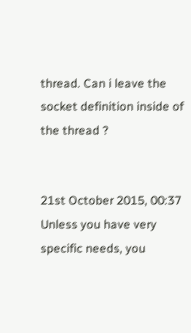thread. Can i leave the socket definition inside of the thread ?


21st October 2015, 00:37
Unless you have very specific needs, you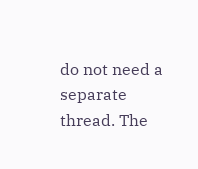do not need a separate thread. The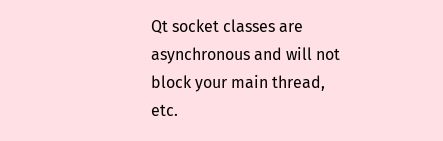Qt socket classes are asynchronous and will not block your main thread, etc.